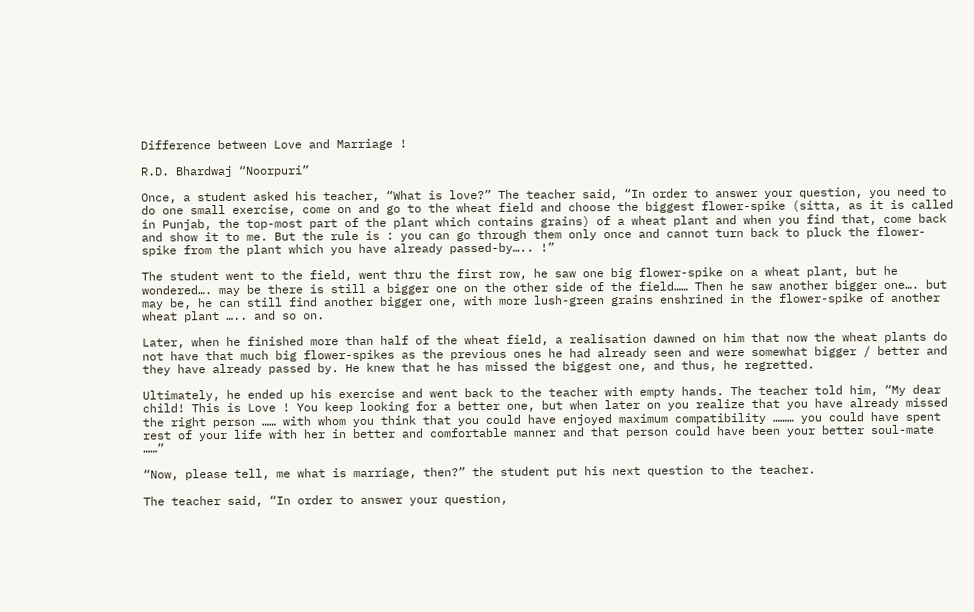Difference between Love and Marriage !

R.D. Bhardwaj “Noorpuri”

Once, a student asked his teacher, “What is love?” The teacher said, “In order to answer your question, you need to do one small exercise, come on and go to the wheat field and choose the biggest flower-spike (sitta, as it is called in Punjab, the top-most part of the plant which contains grains) of a wheat plant and when you find that, come back and show it to me. But the rule is : you can go through them only once and cannot turn back to pluck the flower-spike from the plant which you have already passed-by….. !”

The student went to the field, went thru the first row, he saw one big flower-spike on a wheat plant, but he wondered…. may be there is still a bigger one on the other side of the field…… Then he saw another bigger one…. but may be, he can still find another bigger one, with more lush-green grains enshrined in the flower-spike of another wheat plant ….. and so on.

Later, when he finished more than half of the wheat field, a realisation dawned on him that now the wheat plants do not have that much big flower-spikes as the previous ones he had already seen and were somewhat bigger / better and they have already passed by. He knew that he has missed the biggest one, and thus, he regretted.

Ultimately, he ended up his exercise and went back to the teacher with empty hands. The teacher told him, “My dear child! This is Love ! You keep looking for a better one, but when later on you realize that you have already missed the right person …… with whom you think that you could have enjoyed maximum compatibility ……… you could have spent rest of your life with her in better and comfortable manner and that person could have been your better soul-mate ……”

“Now, please tell, me what is marriage, then?” the student put his next question to the teacher.

The teacher said, “In order to answer your question,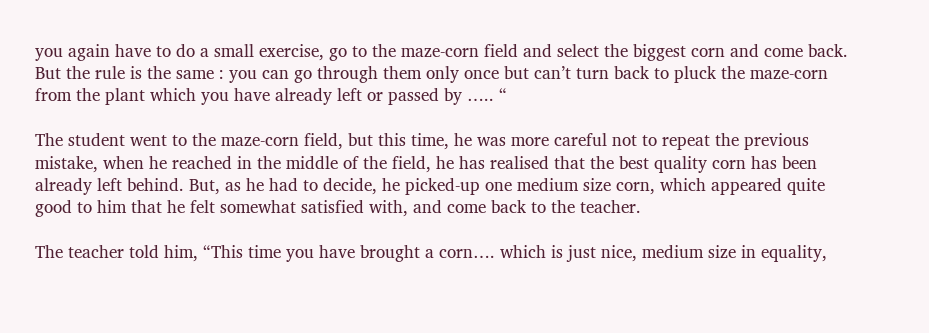you again have to do a small exercise, go to the maze-corn field and select the biggest corn and come back. But the rule is the same : you can go through them only once but can’t turn back to pluck the maze-corn from the plant which you have already left or passed by ….. “

The student went to the maze-corn field, but this time, he was more careful not to repeat the previous mistake, when he reached in the middle of the field, he has realised that the best quality corn has been already left behind. But, as he had to decide, he picked-up one medium size corn, which appeared quite good to him that he felt somewhat satisfied with, and come back to the teacher.

The teacher told him, “This time you have brought a corn…. which is just nice, medium size in equality,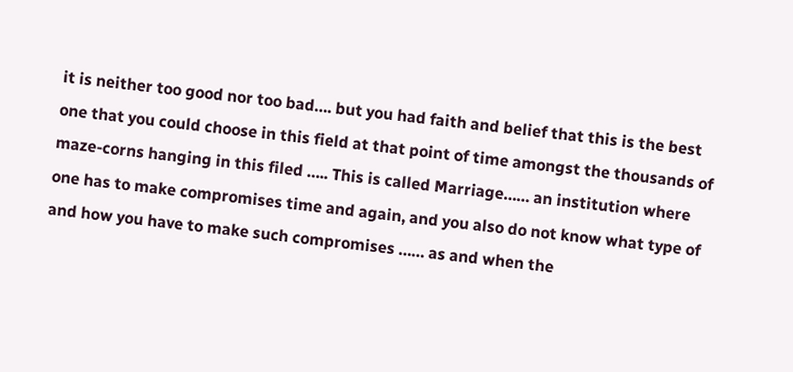it is neither too good nor too bad…. but you had faith and belief that this is the best one that you could choose in this field at that point of time amongst the thousands of maze-corns hanging in this filed ….. This is called Marriage…… an institution where one has to make compromises time and again, and you also do not know what type of and how you have to make such compromises …… as and when the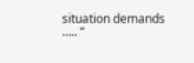situation demands ….. “